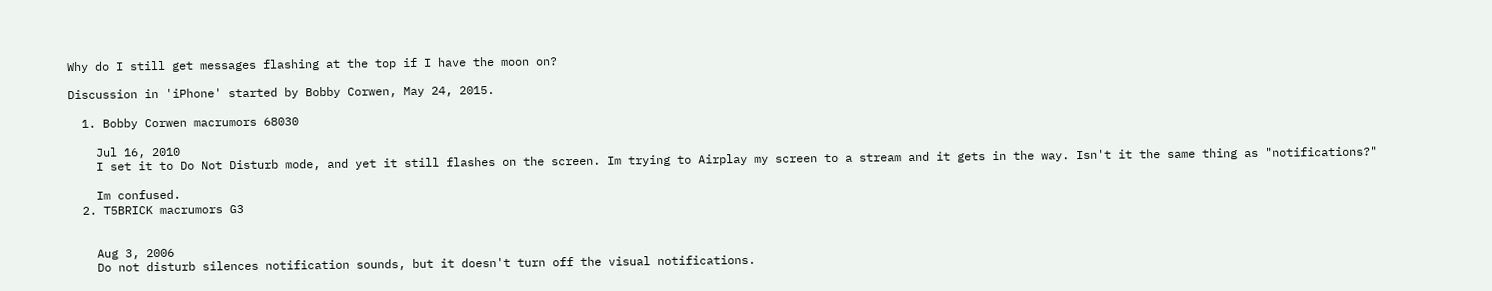Why do I still get messages flashing at the top if I have the moon on?

Discussion in 'iPhone' started by Bobby Corwen, May 24, 2015.

  1. Bobby Corwen macrumors 68030

    Jul 16, 2010
    I set it to Do Not Disturb mode, and yet it still flashes on the screen. Im trying to Airplay my screen to a stream and it gets in the way. Isn't it the same thing as "notifications?"

    Im confused.
  2. T5BRICK macrumors G3


    Aug 3, 2006
    Do not disturb silences notification sounds, but it doesn't turn off the visual notifications.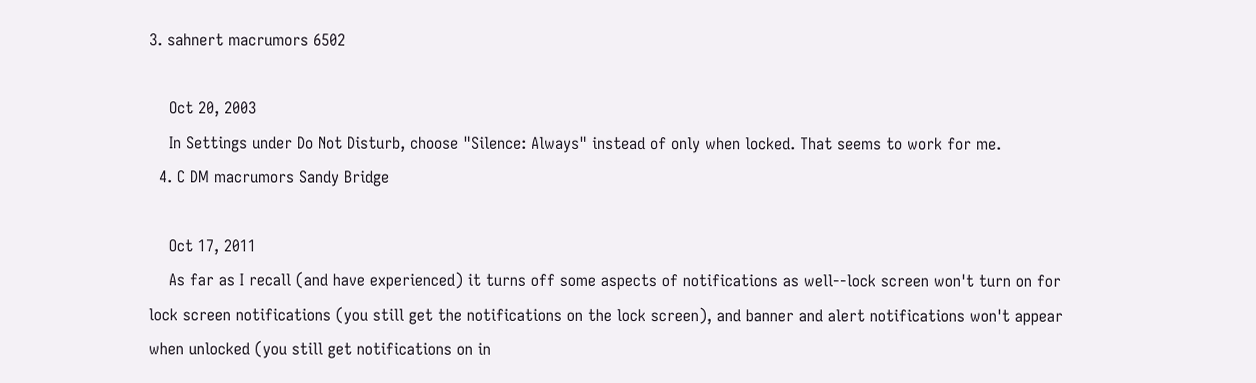3. sahnert macrumors 6502

    Oct 20, 2003
    In Settings under Do Not Disturb, choose "Silence: Always" instead of only when locked. That seems to work for me.
  4. C DM macrumors Sandy Bridge

    Oct 17, 2011
    As far as I recall (and have experienced) it turns off some aspects of notifications as well--lock screen won't turn on for lock screen notifications (you still get the notifications on the lock screen), and banner and alert notifications won't appear when unlocked (you still get notifications on in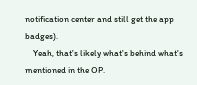notification center and still get the app badges).
    Yeah, that's likely what's behind what's mentioned in the OP.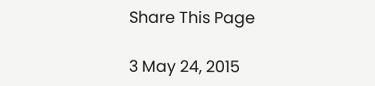Share This Page

3 May 24, 2015